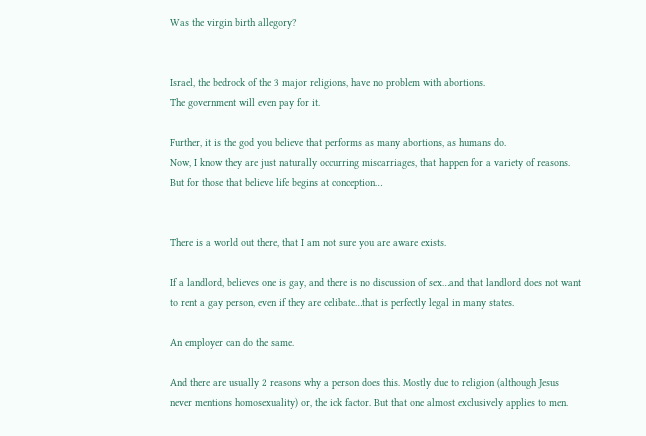Was the virgin birth allegory?


Israel, the bedrock of the 3 major religions, have no problem with abortions.
The government will even pay for it.

Further, it is the god you believe that performs as many abortions, as humans do.
Now, I know they are just naturally occurring miscarriages, that happen for a variety of reasons. But for those that believe life begins at conception…


There is a world out there, that I am not sure you are aware exists.

If a landlord, believes one is gay, and there is no discussion of sex…and that landlord does not want to rent a gay person, even if they are celibate…that is perfectly legal in many states.

An employer can do the same.

And there are usually 2 reasons why a person does this. Mostly due to religion (although Jesus never mentions homosexuality) or, the ick factor. But that one almost exclusively applies to men.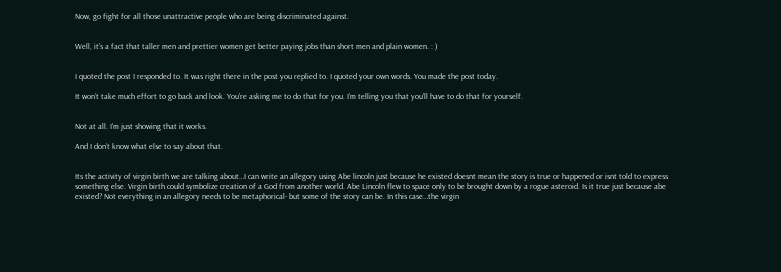Now, go fight for all those unattractive people who are being discriminated against.


Well, it’s a fact that taller men and prettier women get better paying jobs than short men and plain women. : )


I quoted the post I responded to. It was right there in the post you replied to. I quoted your own words. You made the post today.

It won’t take much effort to go back and look. You’re asking me to do that for you. I’m telling you that you’ll have to do that for yourself.


Not at all. I’m just showing that it works.

And I don’t know what else to say about that.


Its the activity of virgin birth we are talking about…I can write an allegory using Abe lincoln just because he existed doesnt mean the story is true or happened or isnt told to express something else. Virgin birth could symbolize creation of a God from another world. Abe Lincoln flew to space only to be brought down by a rogue asteroid. Is it true just because abe existed? Not everything in an allegory needs to be metaphorical- but some of the story can be. In this case…the virgin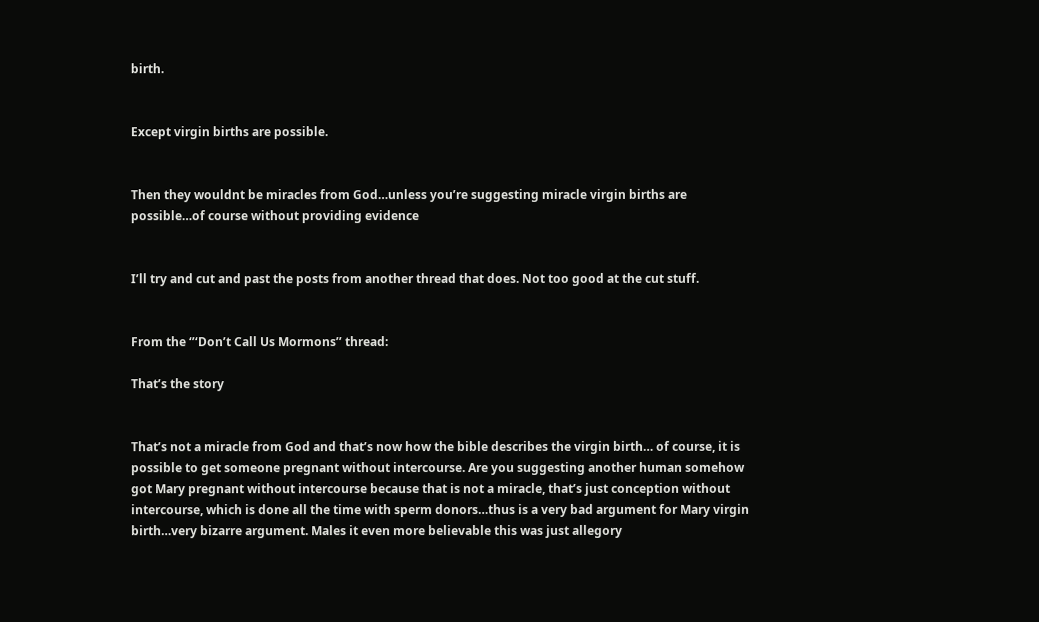birth.


Except virgin births are possible.


Then they wouldnt be miracles from God…unless you’re suggesting miracle virgin births are possible…of course without providing evidence


I’ll try and cut and past the posts from another thread that does. Not too good at the cut stuff.


From the ‘’‘Don’t Call Us Mormons’’ thread:

That’s the story


That’s not a miracle from God and that’s now how the bible describes the virgin birth… of course, it is possible to get someone pregnant without intercourse. Are you suggesting another human somehow got Mary pregnant without intercourse because that is not a miracle, that’s just conception without intercourse, which is done all the time with sperm donors…thus is a very bad argument for Mary virgin birth…very bizarre argument. Males it even more believable this was just allegory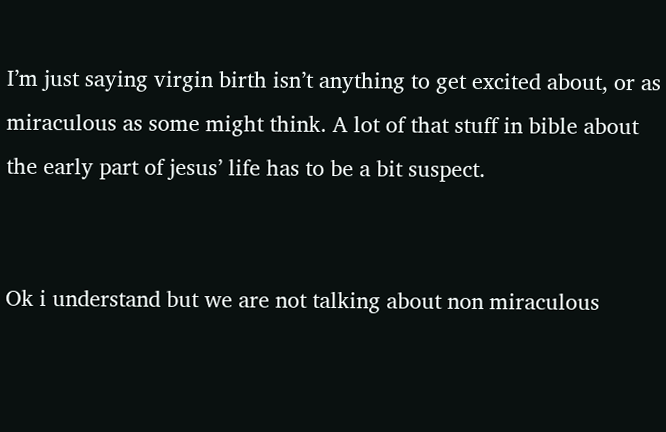I’m just saying virgin birth isn’t anything to get excited about, or as miraculous as some might think. A lot of that stuff in bible about the early part of jesus’ life has to be a bit suspect.


Ok i understand but we are not talking about non miraculous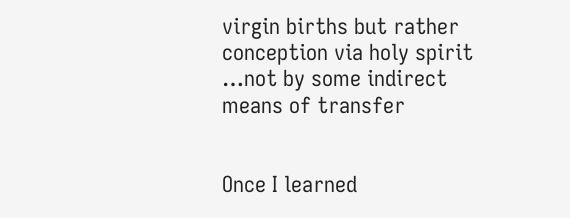virgin births but rather conception via holy spirit …not by some indirect means of transfer


Once I learned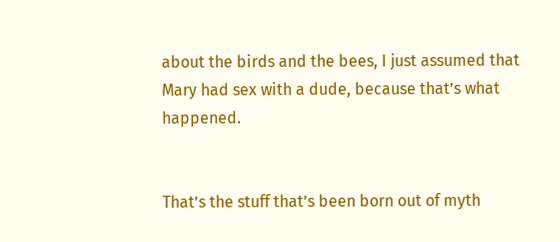about the birds and the bees, I just assumed that Mary had sex with a dude, because that’s what happened.


That’s the stuff that’s been born out of myth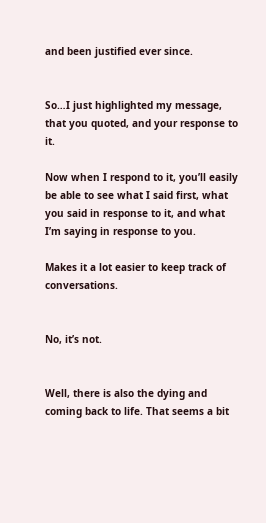and been justified ever since.


So…I just highlighted my message, that you quoted, and your response to it.

Now when I respond to it, you’ll easily be able to see what I said first, what you said in response to it, and what I’m saying in response to you.

Makes it a lot easier to keep track of conversations.


No, it’s not.


Well, there is also the dying and coming back to life. That seems a bit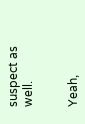suspect as well.


Yeah,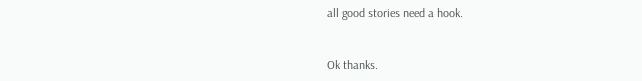all good stories need a hook.


Ok thanks.